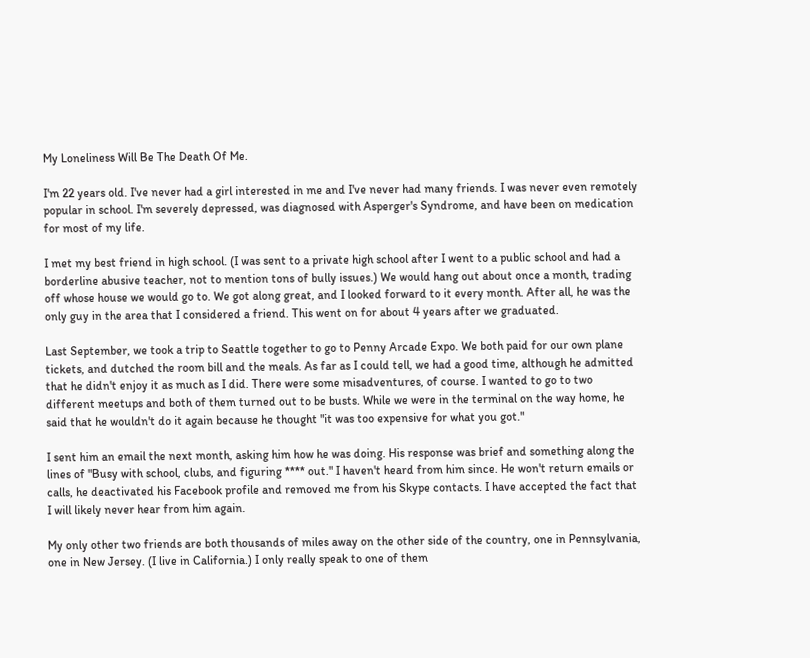My Loneliness Will Be The Death Of Me.

I'm 22 years old. I've never had a girl interested in me and I've never had many friends. I was never even remotely popular in school. I'm severely depressed, was diagnosed with Asperger's Syndrome, and have been on medication for most of my life.

I met my best friend in high school. (I was sent to a private high school after I went to a public school and had a borderline abusive teacher, not to mention tons of bully issues.) We would hang out about once a month, trading off whose house we would go to. We got along great, and I looked forward to it every month. After all, he was the only guy in the area that I considered a friend. This went on for about 4 years after we graduated.

Last September, we took a trip to Seattle together to go to Penny Arcade Expo. We both paid for our own plane tickets, and dutched the room bill and the meals. As far as I could tell, we had a good time, although he admitted that he didn't enjoy it as much as I did. There were some misadventures, of course. I wanted to go to two different meetups and both of them turned out to be busts. While we were in the terminal on the way home, he said that he wouldn't do it again because he thought "it was too expensive for what you got."

I sent him an email the next month, asking him how he was doing. His response was brief and something along the lines of "Busy with school, clubs, and figuring **** out." I haven't heard from him since. He won't return emails or calls, he deactivated his Facebook profile and removed me from his Skype contacts. I have accepted the fact that I will likely never hear from him again.

My only other two friends are both thousands of miles away on the other side of the country, one in Pennsylvania, one in New Jersey. (I live in California.) I only really speak to one of them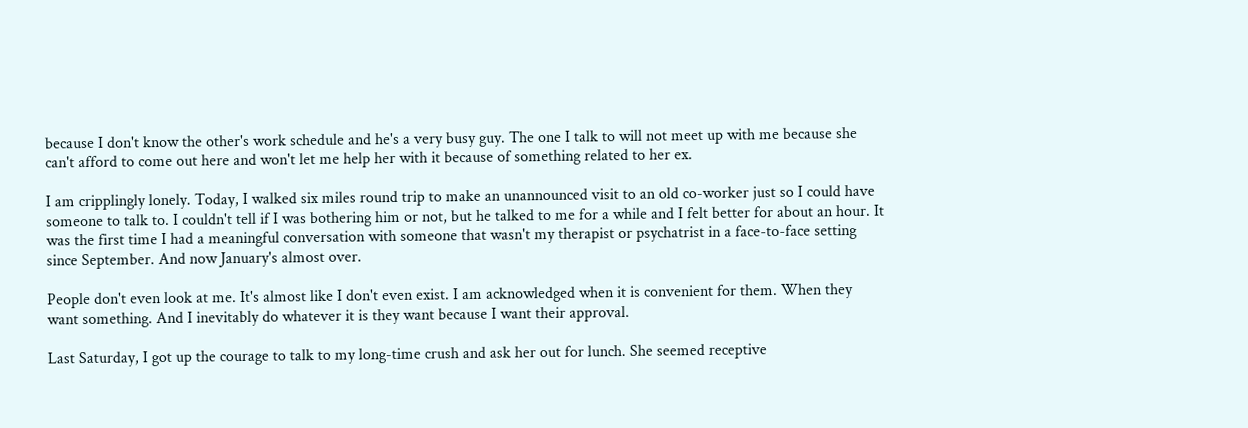because I don't know the other's work schedule and he's a very busy guy. The one I talk to will not meet up with me because she can't afford to come out here and won't let me help her with it because of something related to her ex.

I am cripplingly lonely. Today, I walked six miles round trip to make an unannounced visit to an old co-worker just so I could have someone to talk to. I couldn't tell if I was bothering him or not, but he talked to me for a while and I felt better for about an hour. It was the first time I had a meaningful conversation with someone that wasn't my therapist or psychatrist in a face-to-face setting since September. And now January's almost over.

People don't even look at me. It's almost like I don't even exist. I am acknowledged when it is convenient for them. When they want something. And I inevitably do whatever it is they want because I want their approval.

Last Saturday, I got up the courage to talk to my long-time crush and ask her out for lunch. She seemed receptive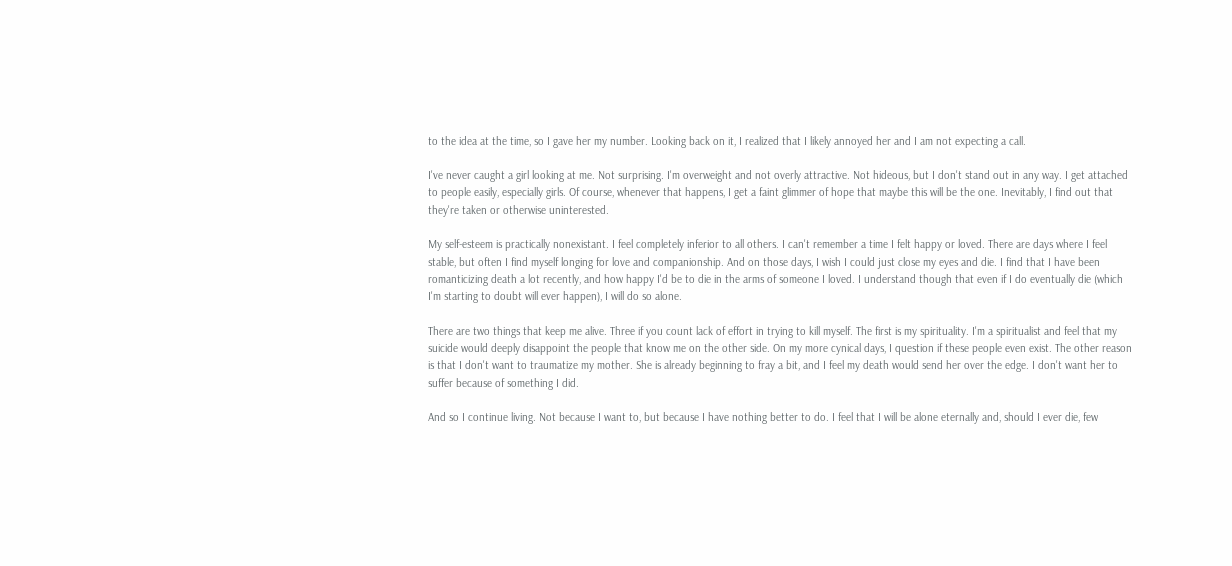to the idea at the time, so I gave her my number. Looking back on it, I realized that I likely annoyed her and I am not expecting a call.

I've never caught a girl looking at me. Not surprising. I'm overweight and not overly attractive. Not hideous, but I don't stand out in any way. I get attached to people easily, especially girls. Of course, whenever that happens, I get a faint glimmer of hope that maybe this will be the one. Inevitably, I find out that they're taken or otherwise uninterested.

My self-esteem is practically nonexistant. I feel completely inferior to all others. I can't remember a time I felt happy or loved. There are days where I feel stable, but often I find myself longing for love and companionship. And on those days, I wish I could just close my eyes and die. I find that I have been romanticizing death a lot recently, and how happy I'd be to die in the arms of someone I loved. I understand though that even if I do eventually die (which I'm starting to doubt will ever happen), I will do so alone.

There are two things that keep me alive. Three if you count lack of effort in trying to kill myself. The first is my spirituality. I'm a spiritualist and feel that my suicide would deeply disappoint the people that know me on the other side. On my more cynical days, I question if these people even exist. The other reason is that I don't want to traumatize my mother. She is already beginning to fray a bit, and I feel my death would send her over the edge. I don't want her to suffer because of something I did.

And so I continue living. Not because I want to, but because I have nothing better to do. I feel that I will be alone eternally and, should I ever die, few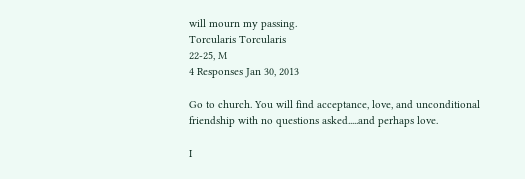will mourn my passing.
Torcularis Torcularis
22-25, M
4 Responses Jan 30, 2013

Go to church. You will find acceptance, love, and unconditional friendship with no questions asked.....and perhaps love.

I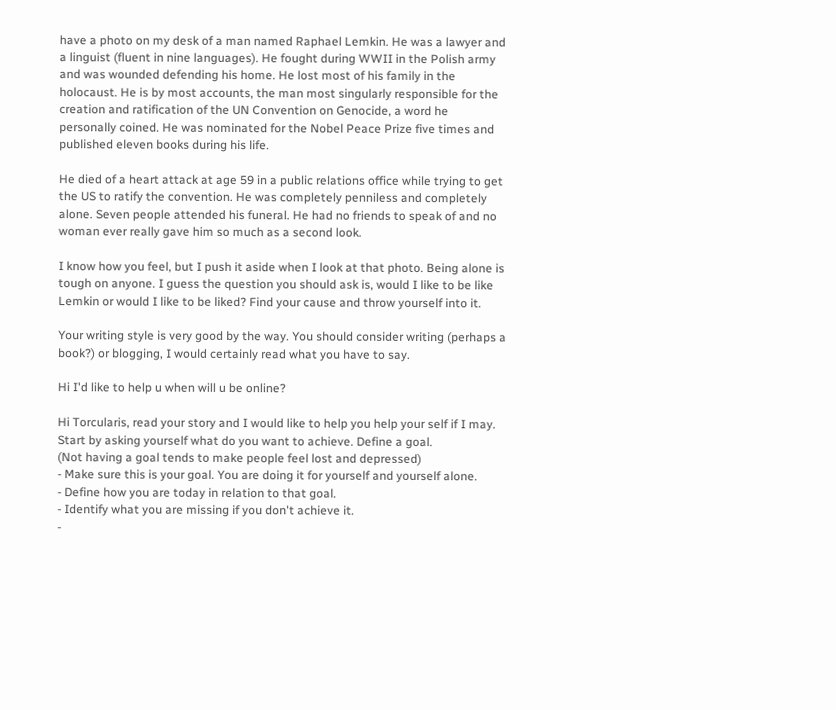have a photo on my desk of a man named Raphael Lemkin. He was a lawyer and a linguist (fluent in nine languages). He fought during WWII in the Polish army and was wounded defending his home. He lost most of his family in the holocaust. He is by most accounts, the man most singularly responsible for the creation and ratification of the UN Convention on Genocide, a word he personally coined. He was nominated for the Nobel Peace Prize five times and published eleven books during his life.

He died of a heart attack at age 59 in a public relations office while trying to get the US to ratify the convention. He was completely penniless and completely alone. Seven people attended his funeral. He had no friends to speak of and no woman ever really gave him so much as a second look.

I know how you feel, but I push it aside when I look at that photo. Being alone is tough on anyone. I guess the question you should ask is, would I like to be like Lemkin or would I like to be liked? Find your cause and throw yourself into it.

Your writing style is very good by the way. You should consider writing (perhaps a book?) or blogging, I would certainly read what you have to say.

Hi I'd like to help u when will u be online?

Hi Torcularis, read your story and I would like to help you help your self if I may.
Start by asking yourself what do you want to achieve. Define a goal.
(Not having a goal tends to make people feel lost and depressed)
- Make sure this is your goal. You are doing it for yourself and yourself alone.
- Define how you are today in relation to that goal.
- Identify what you are missing if you don't achieve it.
-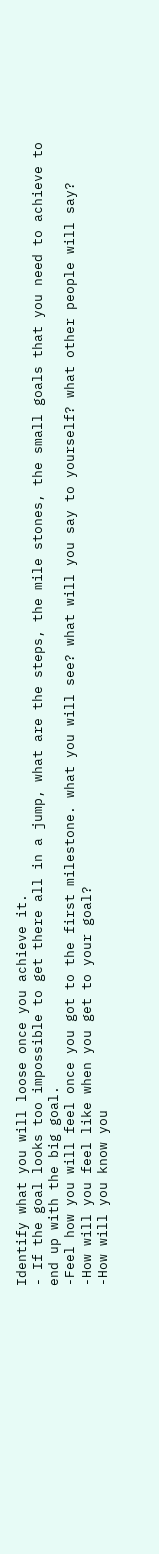Identify what you will loose once you achieve it.
- If the goal looks too impossible to get there all in a jump, what are the steps, the mile stones, the small goals that you need to achieve to end up with the big goal.
-Feel how you will feel once you got to the first milestone. what you will see? what will you say to yourself? what other people will say?
-How will you feel like when you get to your goal?
-How will you know you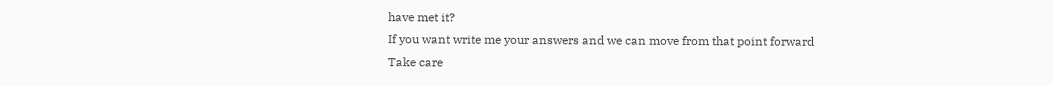have met it?
If you want write me your answers and we can move from that point forward
Take care